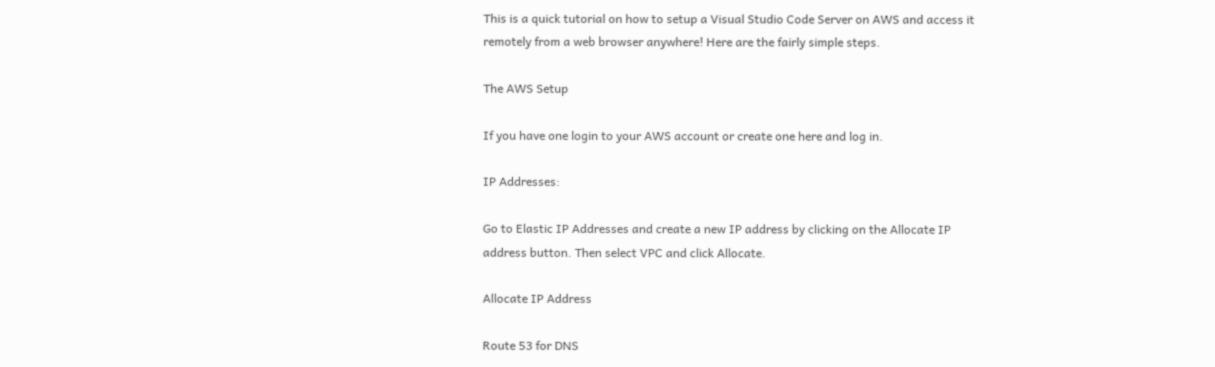This is a quick tutorial on how to setup a Visual Studio Code Server on AWS and access it remotely from a web browser anywhere! Here are the fairly simple steps.

The AWS Setup

If you have one login to your AWS account or create one here and log in.

IP Addresses:

Go to Elastic IP Addresses and create a new IP address by clicking on the Allocate IP address button. Then select VPC and click Allocate.

Allocate IP Address

Route 53 for DNS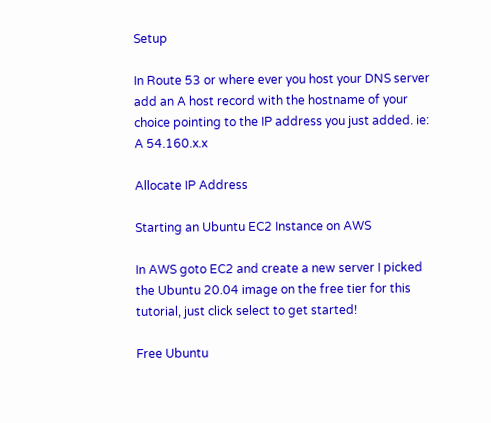Setup

In Route 53 or where ever you host your DNS server add an A host record with the hostname of your choice pointing to the IP address you just added. ie: A 54.160.x.x

Allocate IP Address

Starting an Ubuntu EC2 Instance on AWS

In AWS goto EC2 and create a new server I picked the Ubuntu 20.04 image on the free tier for this tutorial, just click select to get started!

Free Ubuntu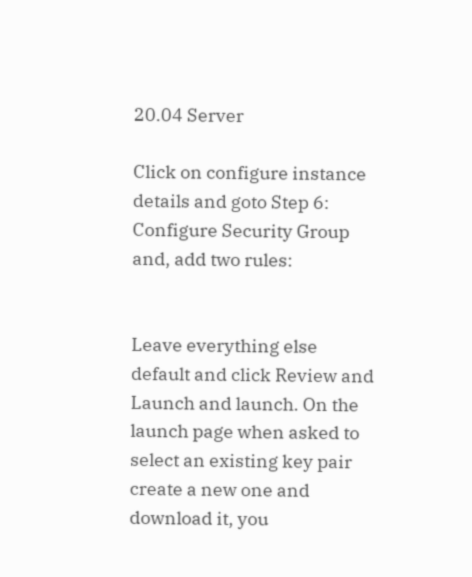20.04 Server

Click on configure instance details and goto Step 6: Configure Security Group and, add two rules:


Leave everything else default and click Review and Launch and launch. On the launch page when asked to select an existing key pair create a new one and download it, you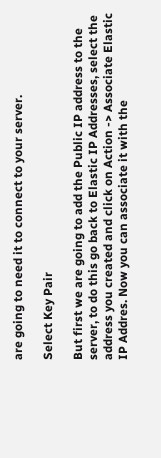are going to need it to connect to your server.

Select Key Pair

But first we are going to add the Public IP address to the server, to do this go back to Elastic IP Addresses, select the address you created and click on Action -> Associate Elastic IP Addres. Now you can associate it with the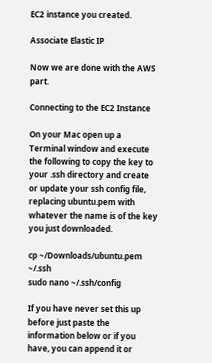EC2 instance you created.

Associate Elastic IP

Now we are done with the AWS part.

Connecting to the EC2 Instance

On your Mac open up a Terminal window and execute the following to copy the key to your .ssh directory and create or update your ssh config file, replacing ubuntu.pem with whatever the name is of the key you just downloaded.

cp ~/Downloads/ubuntu.pem ~/.ssh
sudo nano ~/.ssh/config

If you have never set this up before just paste the information below or if you have, you can append it or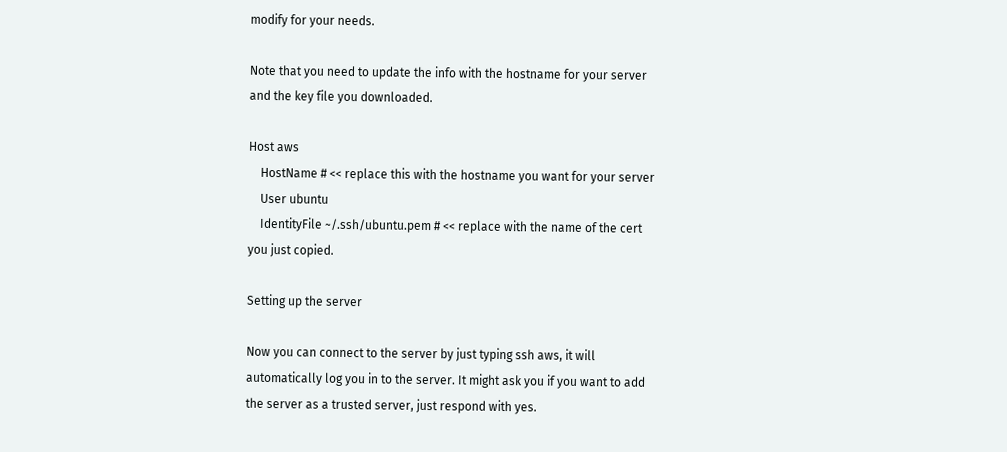modify for your needs.

Note that you need to update the info with the hostname for your server and the key file you downloaded.

Host aws
    HostName # << replace this with the hostname you want for your server
    User ubuntu
    IdentityFile ~/.ssh/ubuntu.pem # << replace with the name of the cert you just copied.

Setting up the server

Now you can connect to the server by just typing ssh aws, it will automatically log you in to the server. It might ask you if you want to add the server as a trusted server, just respond with yes.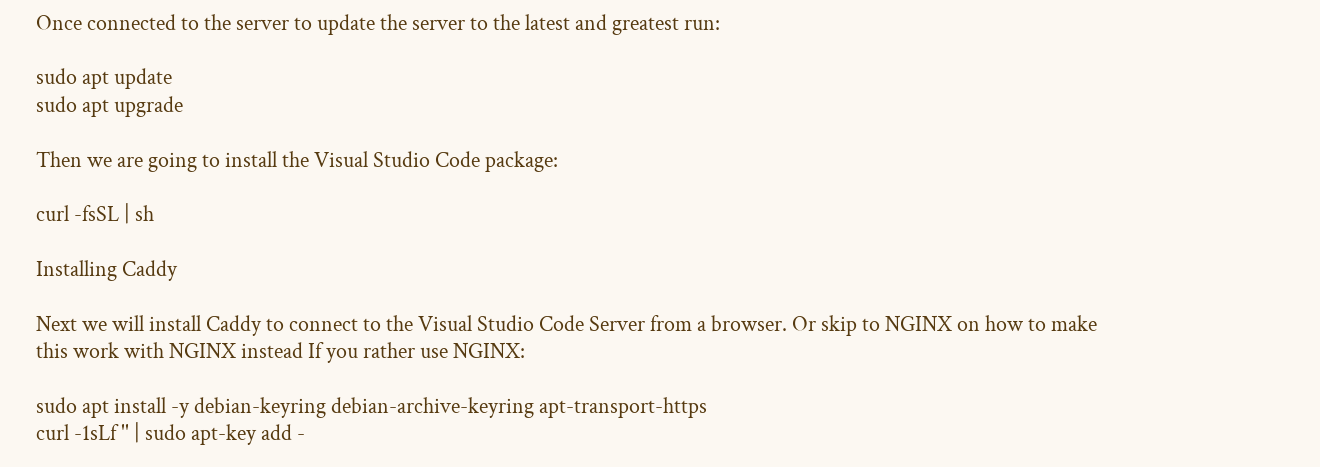Once connected to the server to update the server to the latest and greatest run:

sudo apt update
sudo apt upgrade

Then we are going to install the Visual Studio Code package:

curl -fsSL | sh

Installing Caddy

Next we will install Caddy to connect to the Visual Studio Code Server from a browser. Or skip to NGINX on how to make this work with NGINX instead If you rather use NGINX:

sudo apt install -y debian-keyring debian-archive-keyring apt-transport-https
curl -1sLf '' | sudo apt-key add -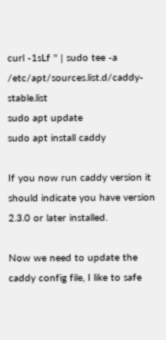curl -1sLf '' | sudo tee -a /etc/apt/sources.list.d/caddy-stable.list
sudo apt update
sudo apt install caddy

If you now run caddy version it should indicate you have version 2.3.0 or later installed.

Now we need to update the caddy config file, I like to safe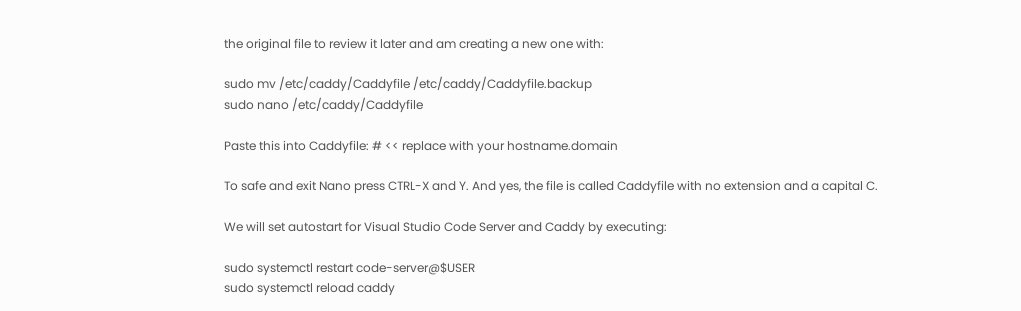the original file to review it later and am creating a new one with:

sudo mv /etc/caddy/Caddyfile /etc/caddy/Caddyfile.backup
sudo nano /etc/caddy/Caddyfile

Paste this into Caddyfile: # << replace with your hostname.domain

To safe and exit Nano press CTRL-X and Y. And yes, the file is called Caddyfile with no extension and a capital C.

We will set autostart for Visual Studio Code Server and Caddy by executing:

sudo systemctl restart code-server@$USER
sudo systemctl reload caddy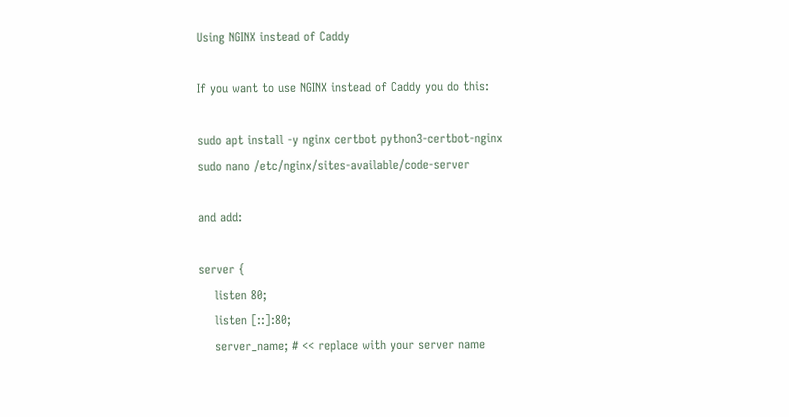Using NGINX instead of Caddy

If you want to use NGINX instead of Caddy you do this:

sudo apt install -y nginx certbot python3-certbot-nginx
sudo nano /etc/nginx/sites-available/code-server

and add:

server {
    listen 80;
    listen [::]:80;
    server_name; # << replace with your server name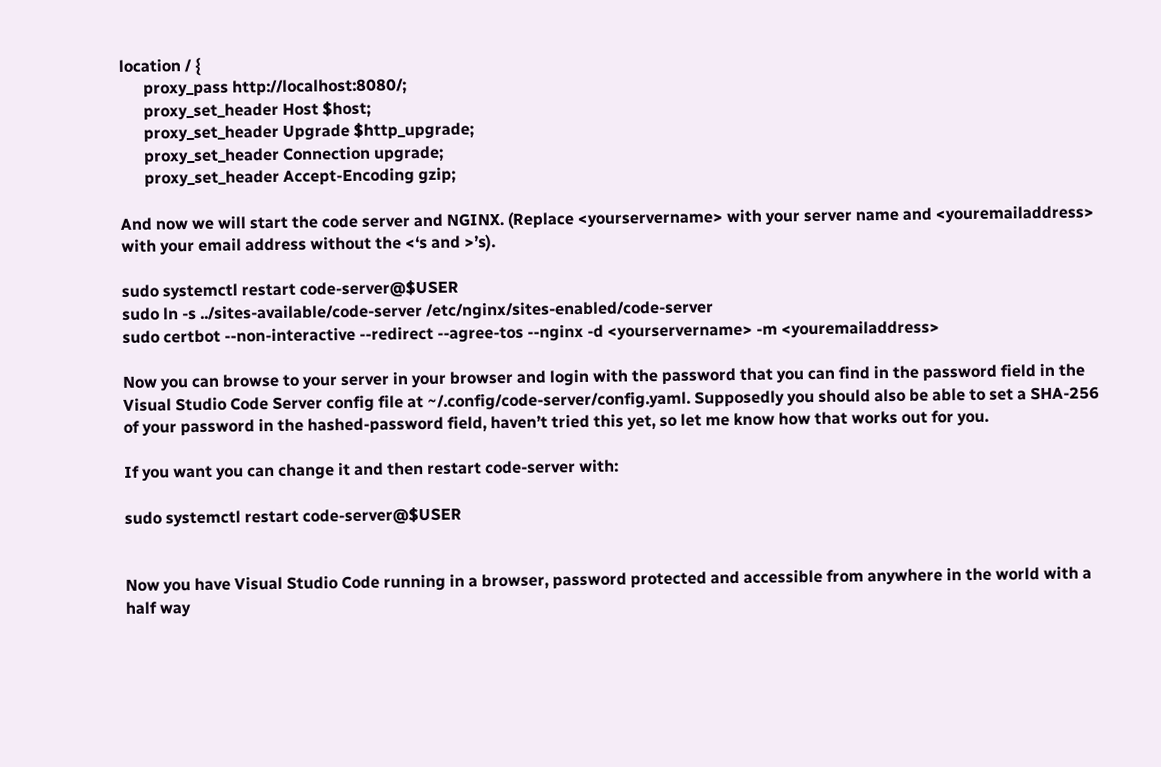location / {
      proxy_pass http://localhost:8080/;
      proxy_set_header Host $host;
      proxy_set_header Upgrade $http_upgrade;
      proxy_set_header Connection upgrade;
      proxy_set_header Accept-Encoding gzip;

And now we will start the code server and NGINX. (Replace <yourservername> with your server name and <youremailaddress> with your email address without the <‘s and >’s).

sudo systemctl restart code-server@$USER
sudo ln -s ../sites-available/code-server /etc/nginx/sites-enabled/code-server
sudo certbot --non-interactive --redirect --agree-tos --nginx -d <yourservername> -m <youremailaddress>

Now you can browse to your server in your browser and login with the password that you can find in the password field in the Visual Studio Code Server config file at ~/.config/code-server/config.yaml. Supposedly you should also be able to set a SHA-256 of your password in the hashed-password field, haven’t tried this yet, so let me know how that works out for you.

If you want you can change it and then restart code-server with:

sudo systemctl restart code-server@$USER


Now you have Visual Studio Code running in a browser, password protected and accessible from anywhere in the world with a half way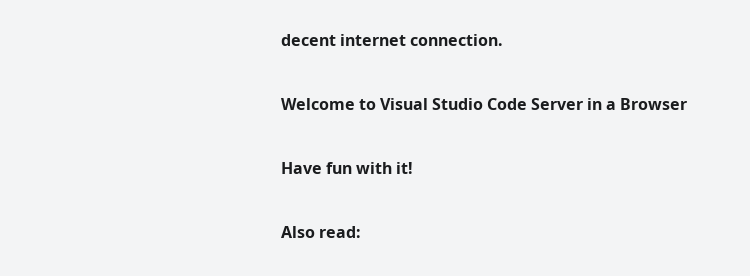decent internet connection.

Welcome to Visual Studio Code Server in a Browser

Have fun with it!

Also read: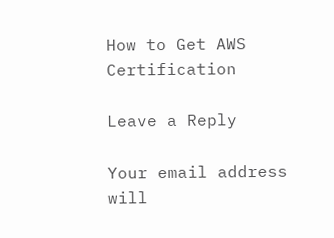How to Get AWS Certification

Leave a Reply

Your email address will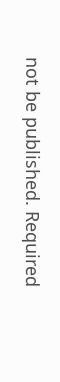not be published. Required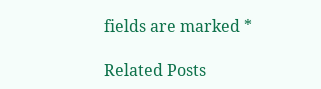fields are marked *

Related Posts